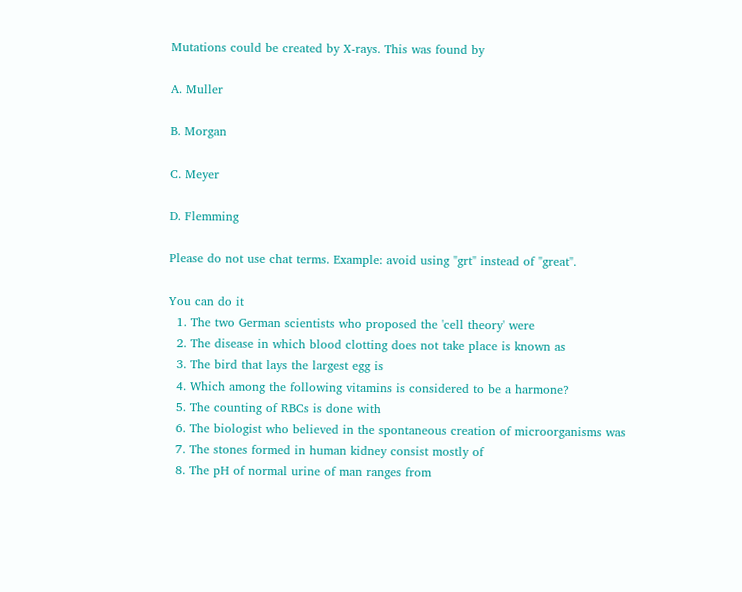Mutations could be created by X-rays. This was found by

A. Muller

B. Morgan

C. Meyer

D. Flemming

Please do not use chat terms. Example: avoid using "grt" instead of "great".

You can do it
  1. The two German scientists who proposed the 'cell theory' were
  2. The disease in which blood clotting does not take place is known as
  3. The bird that lays the largest egg is
  4. Which among the following vitamins is considered to be a harmone?
  5. The counting of RBCs is done with
  6. The biologist who believed in the spontaneous creation of microorganisms was
  7. The stones formed in human kidney consist mostly of
  8. The pH of normal urine of man ranges from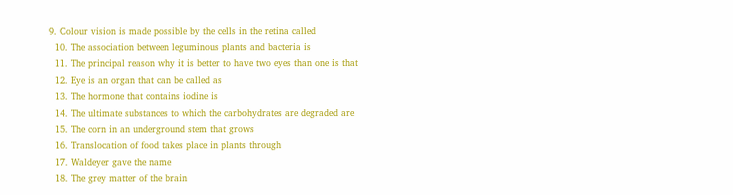9. Colour vision is made possible by the cells in the retina called
  10. The association between leguminous plants and bacteria is
  11. The principal reason why it is better to have two eyes than one is that
  12. Eye is an organ that can be called as
  13. The hormone that contains iodine is
  14. The ultimate substances to which the carbohydrates are degraded are
  15. The corn in an underground stem that grows
  16. Translocation of food takes place in plants through
  17. Waldeyer gave the name
  18. The grey matter of the brain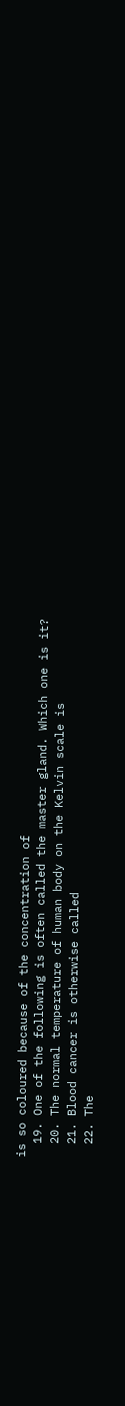is so coloured because of the concentration of
  19. One of the following is often called the master gland. Which one is it?
  20. The normal temperature of human body on the Kelvin scale is
  21. Blood cancer is otherwise called
  22. The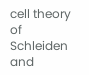cell theory of Schleiden and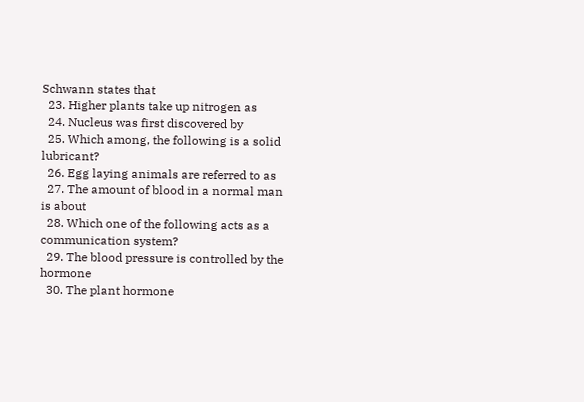Schwann states that
  23. Higher plants take up nitrogen as
  24. Nucleus was first discovered by
  25. Which among, the following is a solid lubricant?
  26. Egg laying animals are referred to as
  27. The amount of blood in a normal man is about
  28. Which one of the following acts as a communication system?
  29. The blood pressure is controlled by the hormone
  30. The plant hormone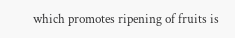which promotes ripening of fruits is